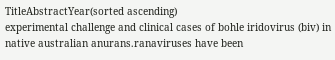TitleAbstractYear(sorted ascending)
experimental challenge and clinical cases of bohle iridovirus (biv) in native australian anurans.ranaviruses have been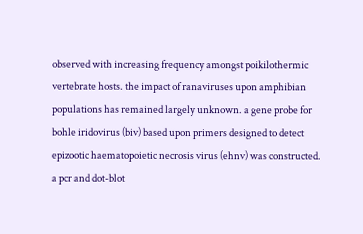observed with increasing frequency amongst poikilothermic vertebrate hosts. the impact of ranaviruses upon amphibian populations has remained largely unknown. a gene probe for bohle iridovirus (biv) based upon primers designed to detect epizootic haematopoietic necrosis virus (ehnv) was constructed. a pcr and dot-blot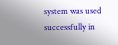system was used successfully in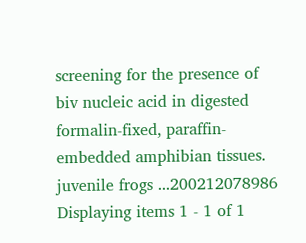screening for the presence of biv nucleic acid in digested formalin-fixed, paraffin-embedded amphibian tissues. juvenile frogs ...200212078986
Displaying items 1 - 1 of 1